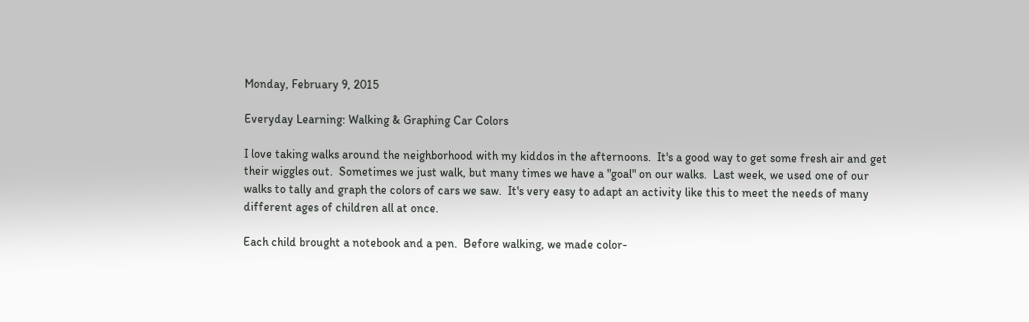Monday, February 9, 2015

Everyday Learning: Walking & Graphing Car Colors

I love taking walks around the neighborhood with my kiddos in the afternoons.  It's a good way to get some fresh air and get their wiggles out.  Sometimes we just walk, but many times we have a "goal" on our walks.  Last week, we used one of our walks to tally and graph the colors of cars we saw.  It's very easy to adapt an activity like this to meet the needs of many different ages of children all at once.

Each child brought a notebook and a pen.  Before walking, we made color-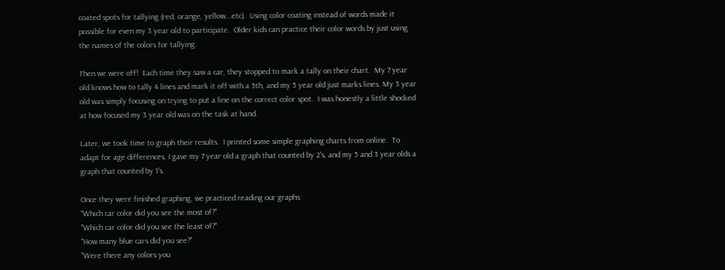coated spots for tallying (red, orange, yellow...etc).  Using color coating instead of words made it possible for even my 3 year old to participate.  Older kids can practice their color words by just using the names of the colors for tallying.

Then we were off!  Each time they saw a car, they stopped to mark a tally on their chart.  My 7 year old knows how to tally 4 lines and mark it off with a 5th, and my 5 year old just marks lines. My 3 year old was simply focusing on trying to put a line on the correct color spot.  I was honestly a little shocked at how focused my 3 year old was on the task at hand.

Later, we took time to graph their results.  I printed some simple graphing charts from online.  To adapt for age differences, I gave my 7 year old a graph that counted by 2's, and my 5 and 3 year olds a graph that counted by 1's.

Once they were finished graphing, we practiced reading our graphs:
"Which car color did you see the most of?"
"Which car color did you see the least of?"
"How many blue cars did you see?"
"Were there any colors you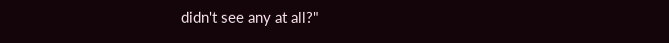didn't see any at all?"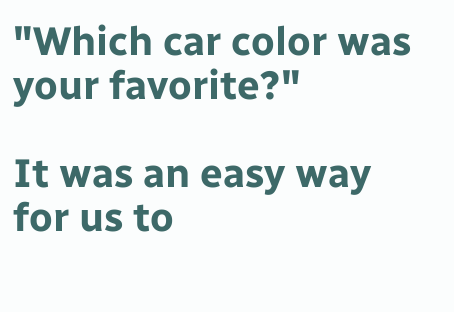"Which car color was your favorite?"

It was an easy way for us to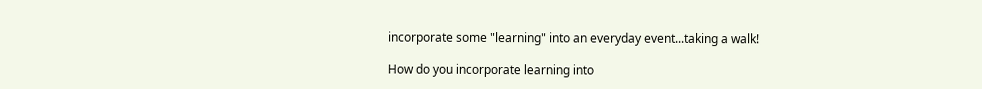incorporate some "learning" into an everyday event...taking a walk!

How do you incorporate learning into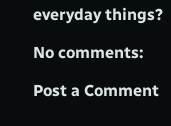everyday things?

No comments:

Post a Comment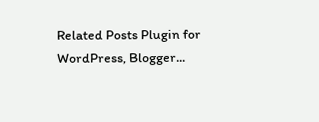Related Posts Plugin for WordPress, Blogger...